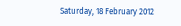Saturday, 18 February 2012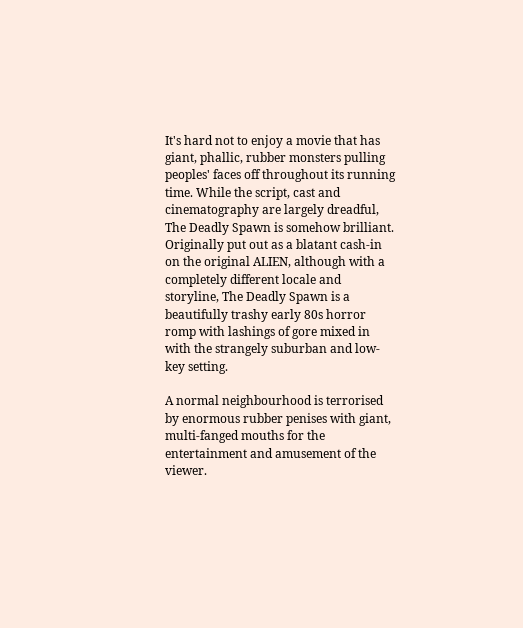It's hard not to enjoy a movie that has giant, phallic, rubber monsters pulling peoples' faces off throughout its running time. While the script, cast and cinematography are largely dreadful, The Deadly Spawn is somehow brilliant. Originally put out as a blatant cash-in on the original ALIEN, although with a completely different locale and storyline, The Deadly Spawn is a beautifully trashy early 80s horror romp with lashings of gore mixed in with the strangely suburban and low-key setting.

A normal neighbourhood is terrorised by enormous rubber penises with giant, multi-fanged mouths for the entertainment and amusement of the viewer.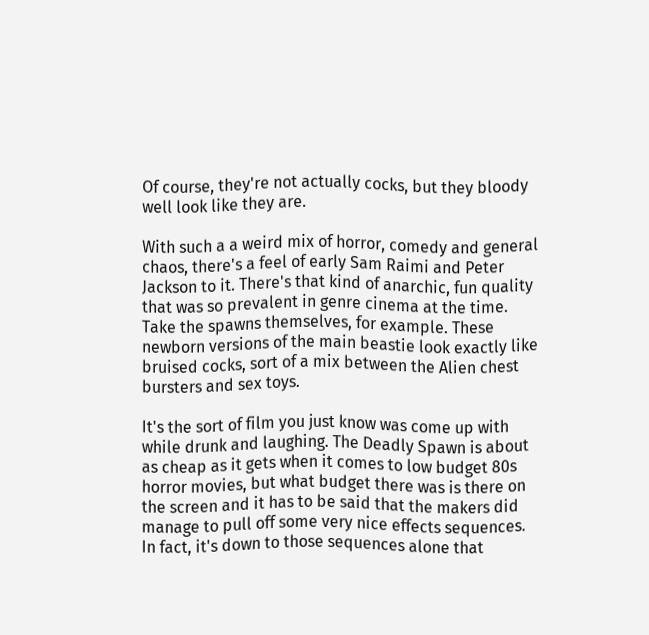Of course, they're not actually cocks, but they bloody well look like they are.

With such a a weird mix of horror, comedy and general chaos, there's a feel of early Sam Raimi and Peter Jackson to it. There's that kind of anarchic, fun quality that was so prevalent in genre cinema at the time. Take the spawns themselves, for example. These newborn versions of the main beastie look exactly like bruised cocks, sort of a mix between the Alien chest bursters and sex toys.

It's the sort of film you just know was come up with while drunk and laughing. The Deadly Spawn is about as cheap as it gets when it comes to low budget 80s horror movies, but what budget there was is there on the screen and it has to be said that the makers did manage to pull off some very nice effects sequences. In fact, it's down to those sequences alone that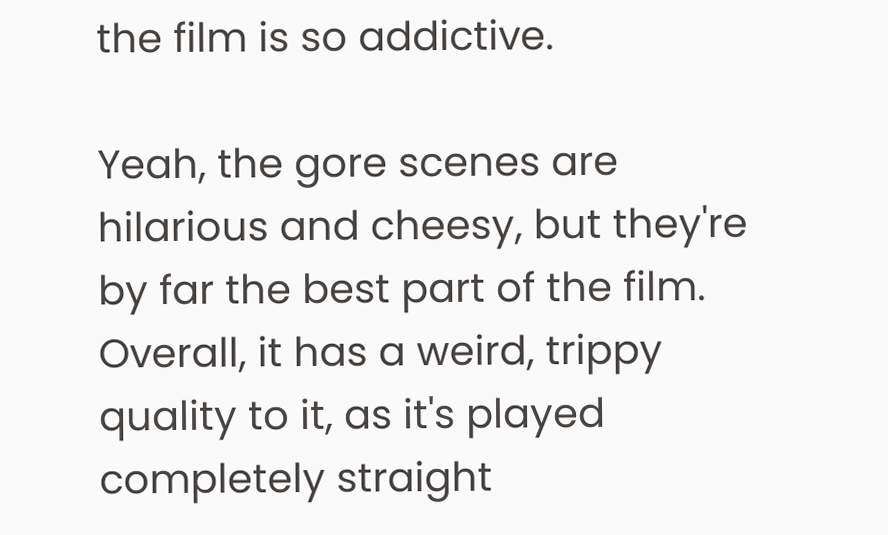the film is so addictive.

Yeah, the gore scenes are hilarious and cheesy, but they're by far the best part of the film. Overall, it has a weird, trippy quality to it, as it's played completely straight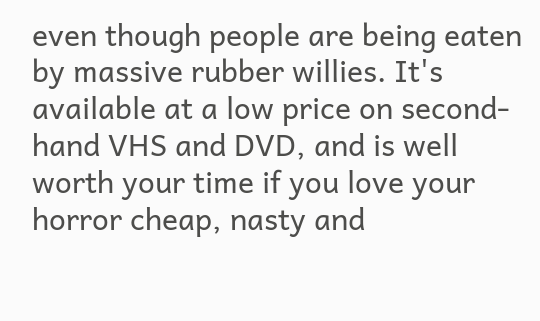even though people are being eaten by massive rubber willies. It's available at a low price on second-hand VHS and DVD, and is well worth your time if you love your horror cheap, nasty and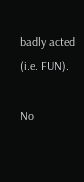badly acted (i.e. FUN).

No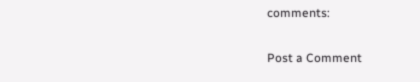comments:

Post a Comment